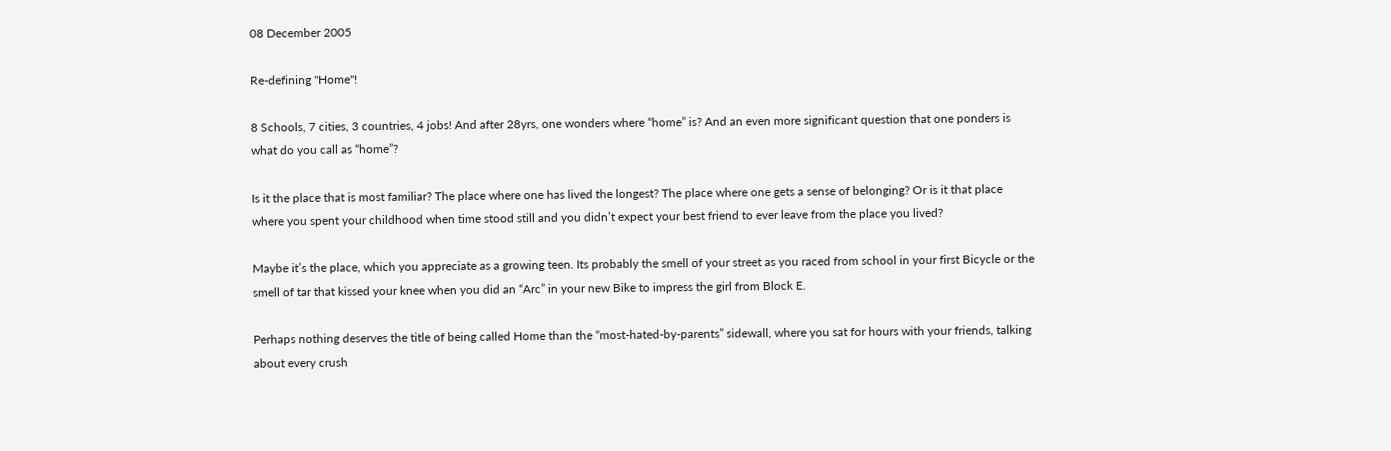08 December 2005

Re-defining "Home"!

8 Schools, 7 cities, 3 countries, 4 jobs! And after 28yrs, one wonders where “home” is? And an even more significant question that one ponders is what do you call as “home”?

Is it the place that is most familiar? The place where one has lived the longest? The place where one gets a sense of belonging? Or is it that place where you spent your childhood when time stood still and you didn’t expect your best friend to ever leave from the place you lived?

Maybe it’s the place, which you appreciate as a growing teen. Its probably the smell of your street as you raced from school in your first Bicycle or the smell of tar that kissed your knee when you did an “Arc” in your new Bike to impress the girl from Block E.

Perhaps nothing deserves the title of being called Home than the “most-hated-by-parents” sidewall, where you sat for hours with your friends, talking about every crush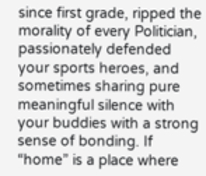since first grade, ripped the morality of every Politician, passionately defended your sports heroes, and sometimes sharing pure meaningful silence with your buddies with a strong sense of bonding. If “home” is a place where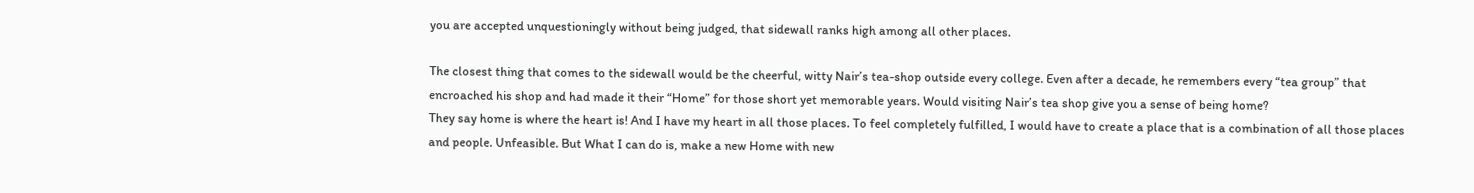you are accepted unquestioningly without being judged, that sidewall ranks high among all other places.

The closest thing that comes to the sidewall would be the cheerful, witty Nair’s tea-shop outside every college. Even after a decade, he remembers every “tea group” that encroached his shop and had made it their “Home” for those short yet memorable years. Would visiting Nair’s tea shop give you a sense of being home?
They say home is where the heart is! And I have my heart in all those places. To feel completely fulfilled, I would have to create a place that is a combination of all those places and people. Unfeasible. But What I can do is, make a new Home with new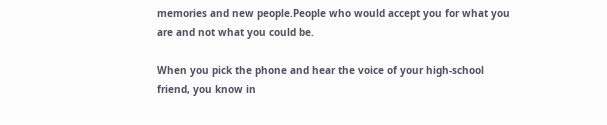memories and new people.People who would accept you for what you are and not what you could be.

When you pick the phone and hear the voice of your high-school friend, you know in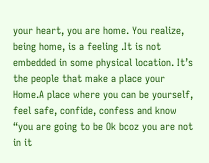your heart, you are home. You realize, being home, is a feeling .It is not embedded in some physical location. It’s the people that make a place your Home.A place where you can be yourself, feel safe, confide, confess and know “you are going to be Ok bcoz you are not in it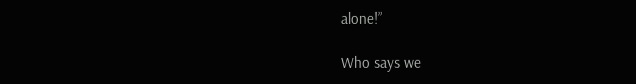alone!”

Who says we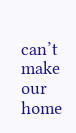can’t make our home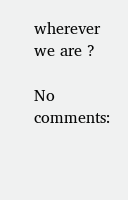wherever we are ?

No comments: